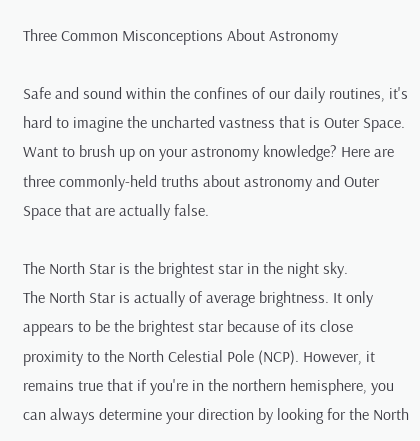Three Common Misconceptions About Astronomy

Safe and sound within the confines of our daily routines, it's hard to imagine the uncharted vastness that is Outer Space. Want to brush up on your astronomy knowledge? Here are three commonly-held truths about astronomy and Outer Space that are actually false.

The North Star is the brightest star in the night sky.
The North Star is actually of average brightness. It only appears to be the brightest star because of its close proximity to the North Celestial Pole (NCP). However, it remains true that if you're in the northern hemisphere, you can always determine your direction by looking for the North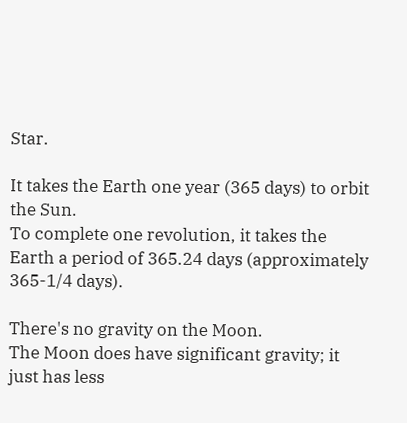Star.

It takes the Earth one year (365 days) to orbit the Sun.
To complete one revolution, it takes the Earth a period of 365.24 days (approximately 365-1/4 days).

There's no gravity on the Moon.
The Moon does have significant gravity; it just has less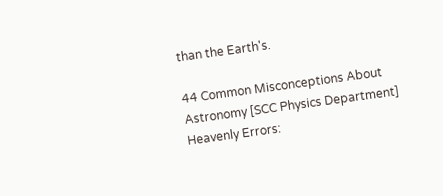than the Earth's.

44 Common Misconceptions About Astronomy [SCC Physics Department]
Heavenly Errors: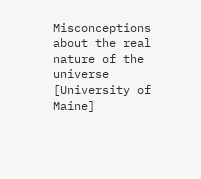Misconceptions about the real nature of the universe [University of Maine]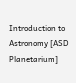Introduction to Astronomy [ASD Planetarium]